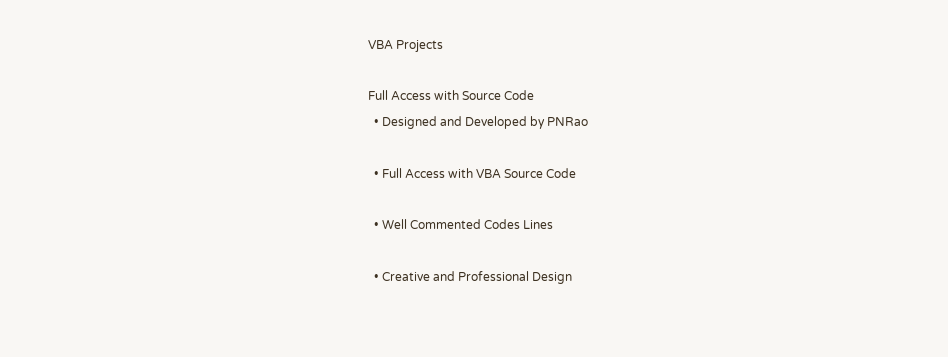VBA Projects

Full Access with Source Code
  • Designed and Developed by PNRao

  • Full Access with VBA Source Code

  • Well Commented Codes Lines

  • Creative and Professional Design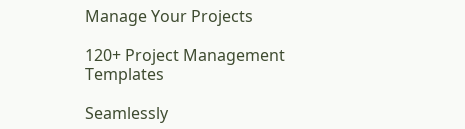Manage Your Projects

120+ Project Management Templates

Seamlessly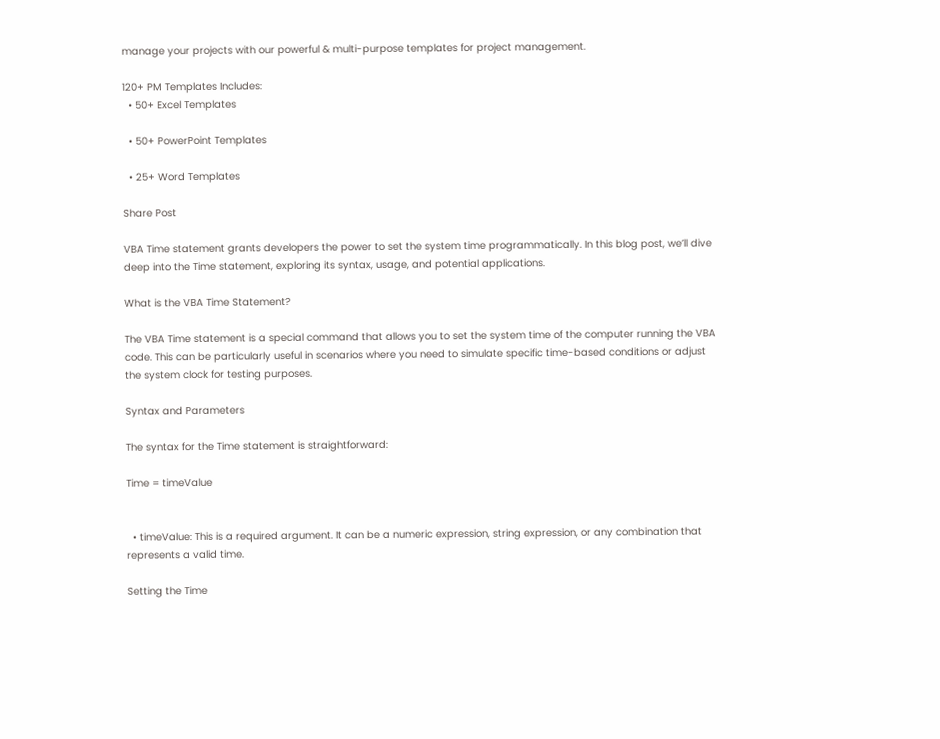manage your projects with our powerful & multi-purpose templates for project management.

120+ PM Templates Includes:
  • 50+ Excel Templates

  • 50+ PowerPoint Templates

  • 25+ Word Templates

Share Post

VBA Time statement grants developers the power to set the system time programmatically. In this blog post, we’ll dive deep into the Time statement, exploring its syntax, usage, and potential applications.

What is the VBA Time Statement?

The VBA Time statement is a special command that allows you to set the system time of the computer running the VBA code. This can be particularly useful in scenarios where you need to simulate specific time-based conditions or adjust the system clock for testing purposes.

Syntax and Parameters

The syntax for the Time statement is straightforward:

Time = timeValue


  • timeValue: This is a required argument. It can be a numeric expression, string expression, or any combination that represents a valid time.

Setting the Time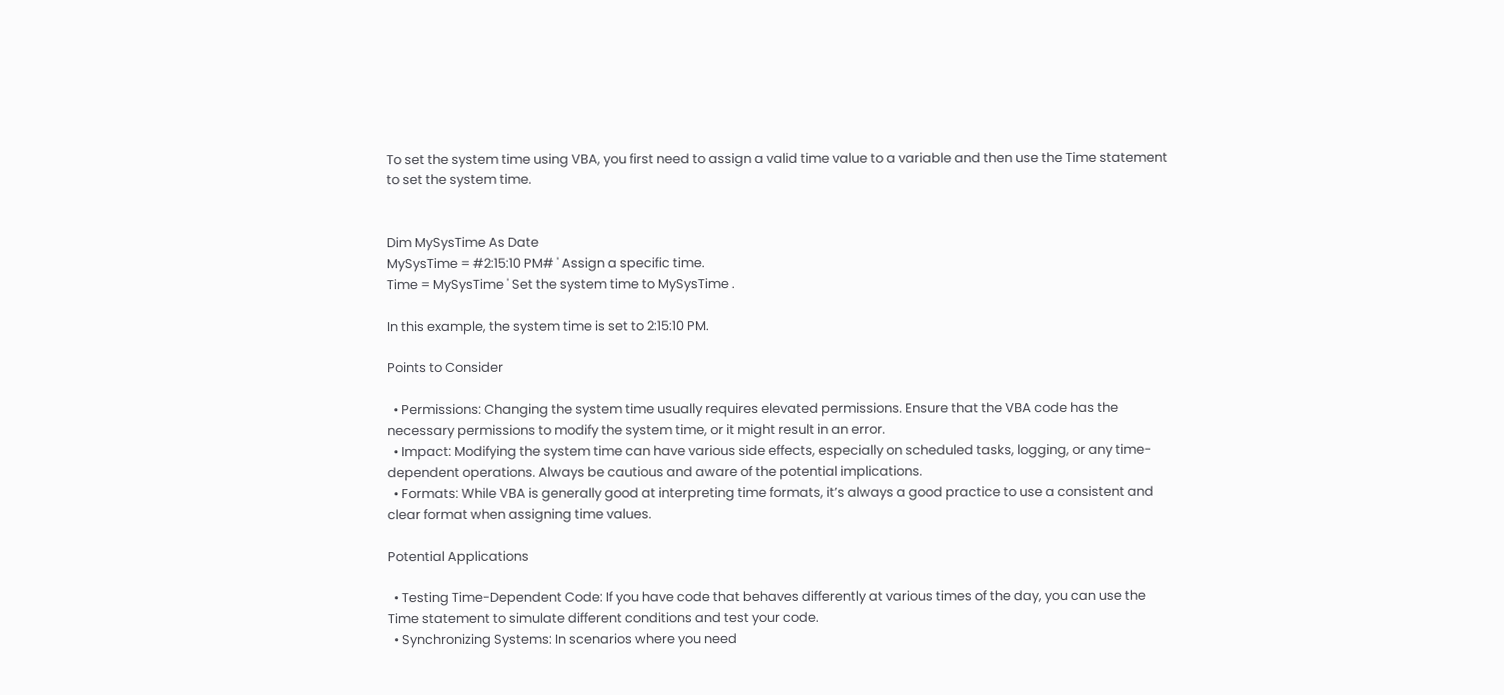To set the system time using VBA, you first need to assign a valid time value to a variable and then use the Time statement to set the system time.


Dim MySysTime As Date
MySysTime = #2:15:10 PM# ' Assign a specific time.
Time = MySysTime ' Set the system time to MySysTime .

In this example, the system time is set to 2:15:10 PM.

Points to Consider

  • Permissions: Changing the system time usually requires elevated permissions. Ensure that the VBA code has the necessary permissions to modify the system time, or it might result in an error.
  • Impact: Modifying the system time can have various side effects, especially on scheduled tasks, logging, or any time-dependent operations. Always be cautious and aware of the potential implications.
  • Formats: While VBA is generally good at interpreting time formats, it’s always a good practice to use a consistent and clear format when assigning time values.

Potential Applications

  • Testing Time-Dependent Code: If you have code that behaves differently at various times of the day, you can use the Time statement to simulate different conditions and test your code.
  • Synchronizing Systems: In scenarios where you need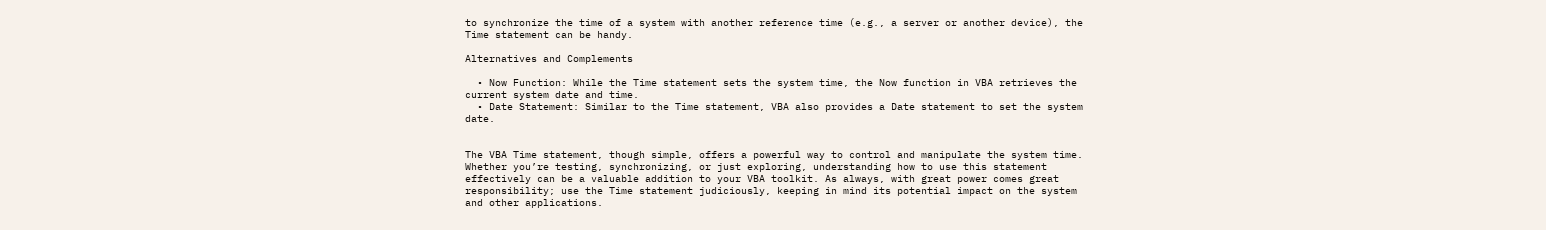to synchronize the time of a system with another reference time (e.g., a server or another device), the Time statement can be handy.

Alternatives and Complements

  • Now Function: While the Time statement sets the system time, the Now function in VBA retrieves the current system date and time.
  • Date Statement: Similar to the Time statement, VBA also provides a Date statement to set the system date.


The VBA Time statement, though simple, offers a powerful way to control and manipulate the system time. Whether you’re testing, synchronizing, or just exploring, understanding how to use this statement effectively can be a valuable addition to your VBA toolkit. As always, with great power comes great responsibility; use the Time statement judiciously, keeping in mind its potential impact on the system and other applications.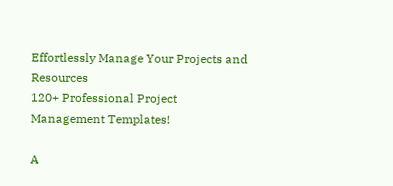Effortlessly Manage Your Projects and Resources
120+ Professional Project Management Templates!

A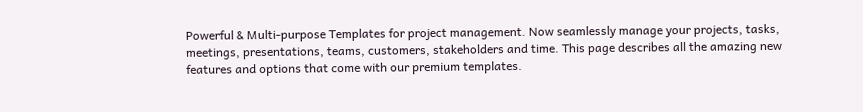Powerful & Multi-purpose Templates for project management. Now seamlessly manage your projects, tasks, meetings, presentations, teams, customers, stakeholders and time. This page describes all the amazing new features and options that come with our premium templates.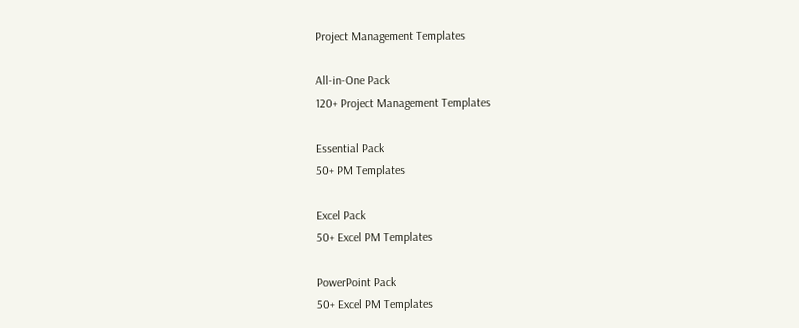Project Management Templates

All-in-One Pack
120+ Project Management Templates

Essential Pack
50+ PM Templates

Excel Pack
50+ Excel PM Templates

PowerPoint Pack
50+ Excel PM Templates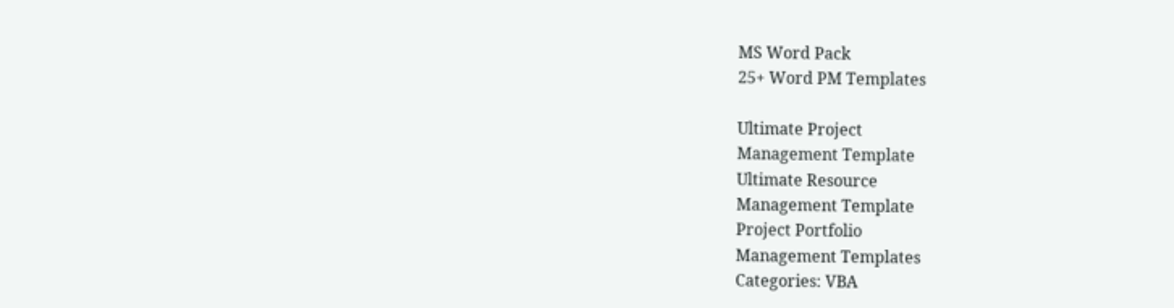MS Word Pack
25+ Word PM Templates

Ultimate Project
Management Template
Ultimate Resource
Management Template
Project Portfolio
Management Templates
Categories: VBA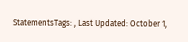StatementsTags: , Last Updated: October 1,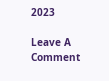2023

Leave A Comment